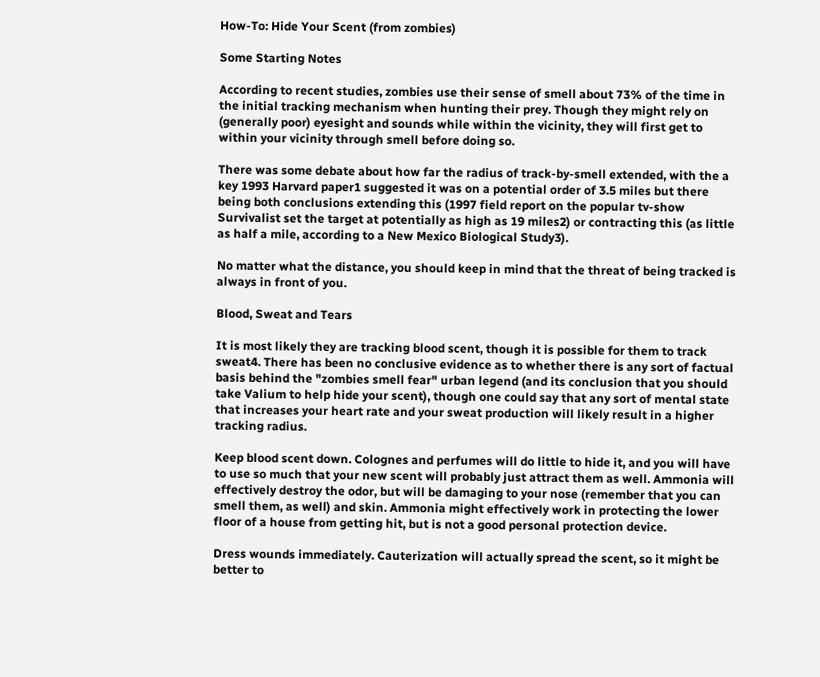How-To: Hide Your Scent (from zombies)

Some Starting Notes

According to recent studies, zombies use their sense of smell about 73% of the time in the initial tracking mechanism when hunting their prey. Though they might rely on (generally poor) eyesight and sounds while within the vicinity, they will first get to within your vicinity through smell before doing so.

There was some debate about how far the radius of track-by-smell extended, with the a key 1993 Harvard paper1 suggested it was on a potential order of 3.5 miles but there being both conclusions extending this (1997 field report on the popular tv-show Survivalist set the target at potentially as high as 19 miles2) or contracting this (as little as half a mile, according to a New Mexico Biological Study3).

No matter what the distance, you should keep in mind that the threat of being tracked is always in front of you.

Blood, Sweat and Tears

It is most likely they are tracking blood scent, though it is possible for them to track sweat4. There has been no conclusive evidence as to whether there is any sort of factual basis behind the "zombies smell fear" urban legend (and its conclusion that you should take Valium to help hide your scent), though one could say that any sort of mental state that increases your heart rate and your sweat production will likely result in a higher tracking radius.

Keep blood scent down. Colognes and perfumes will do little to hide it, and you will have to use so much that your new scent will probably just attract them as well. Ammonia will effectively destroy the odor, but will be damaging to your nose (remember that you can smell them, as well) and skin. Ammonia might effectively work in protecting the lower floor of a house from getting hit, but is not a good personal protection device.

Dress wounds immediately. Cauterization will actually spread the scent, so it might be better to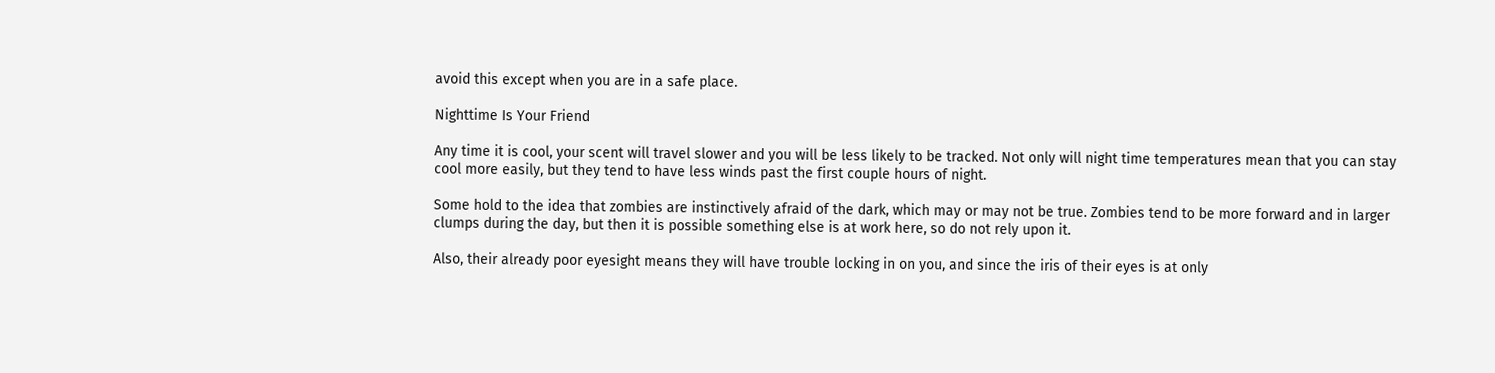avoid this except when you are in a safe place.

Nighttime Is Your Friend

Any time it is cool, your scent will travel slower and you will be less likely to be tracked. Not only will night time temperatures mean that you can stay cool more easily, but they tend to have less winds past the first couple hours of night.

Some hold to the idea that zombies are instinctively afraid of the dark, which may or may not be true. Zombies tend to be more forward and in larger clumps during the day, but then it is possible something else is at work here, so do not rely upon it.

Also, their already poor eyesight means they will have trouble locking in on you, and since the iris of their eyes is at only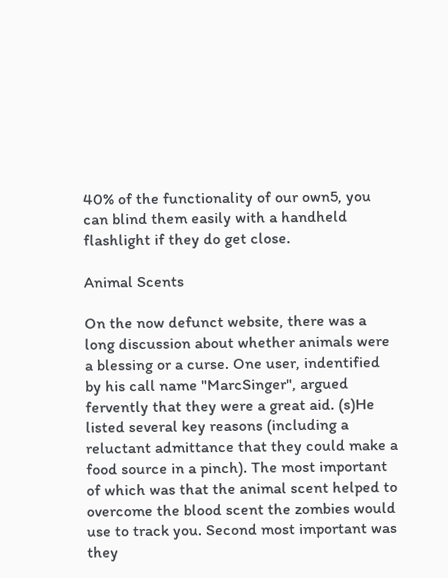40% of the functionality of our own5, you can blind them easily with a handheld flashlight if they do get close.

Animal Scents

On the now defunct website, there was a long discussion about whether animals were a blessing or a curse. One user, indentified by his call name "MarcSinger", argued fervently that they were a great aid. (s)He listed several key reasons (including a reluctant admittance that they could make a food source in a pinch). The most important of which was that the animal scent helped to overcome the blood scent the zombies would use to track you. Second most important was they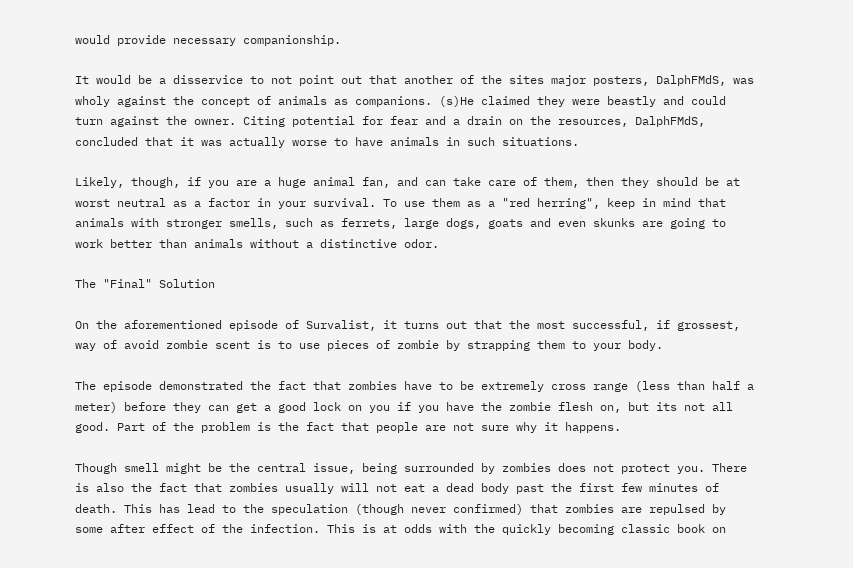would provide necessary companionship.

It would be a disservice to not point out that another of the sites major posters, DalphFMdS, was wholy against the concept of animals as companions. (s)He claimed they were beastly and could turn against the owner. Citing potential for fear and a drain on the resources, DalphFMdS, concluded that it was actually worse to have animals in such situations.

Likely, though, if you are a huge animal fan, and can take care of them, then they should be at worst neutral as a factor in your survival. To use them as a "red herring", keep in mind that animals with stronger smells, such as ferrets, large dogs, goats and even skunks are going to work better than animals without a distinctive odor.

The "Final" Solution

On the aforementioned episode of Survalist, it turns out that the most successful, if grossest, way of avoid zombie scent is to use pieces of zombie by strapping them to your body.

The episode demonstrated the fact that zombies have to be extremely cross range (less than half a meter) before they can get a good lock on you if you have the zombie flesh on, but its not all good. Part of the problem is the fact that people are not sure why it happens.

Though smell might be the central issue, being surrounded by zombies does not protect you. There is also the fact that zombies usually will not eat a dead body past the first few minutes of death. This has lead to the speculation (though never confirmed) that zombies are repulsed by some after effect of the infection. This is at odds with the quickly becoming classic book on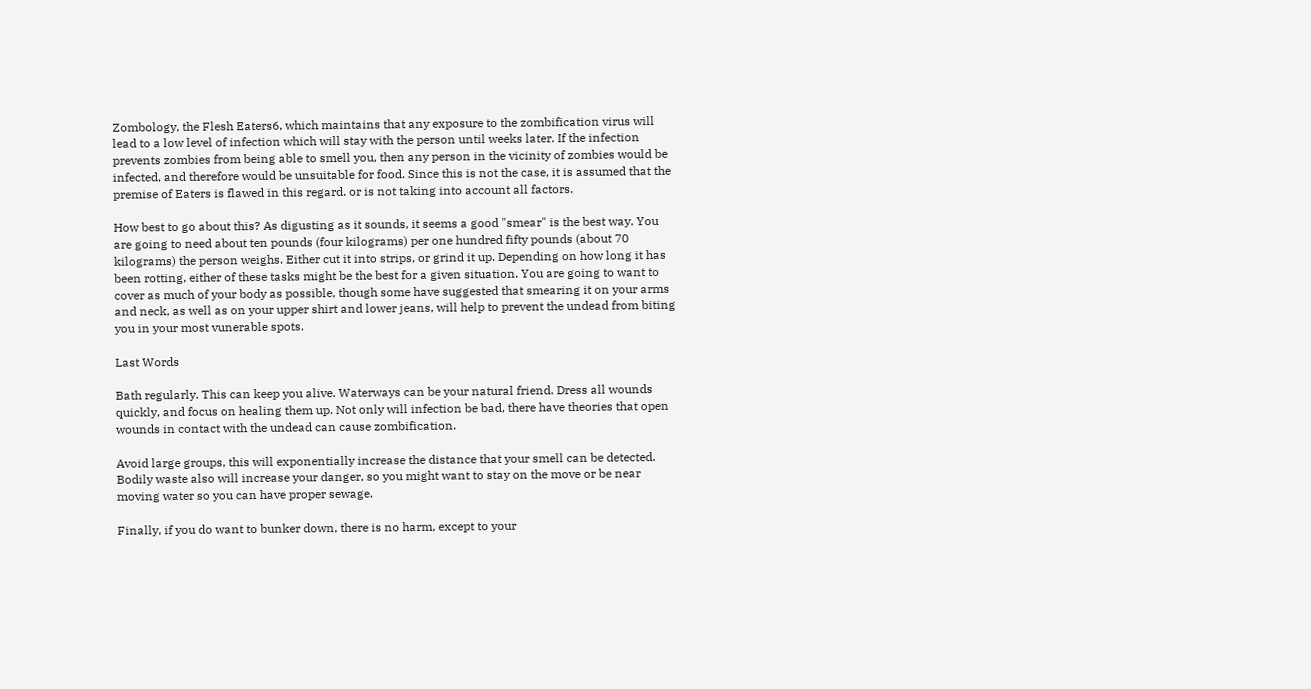Zombology, the Flesh Eaters6, which maintains that any exposure to the zombification virus will lead to a low level of infection which will stay with the person until weeks later. If the infection prevents zombies from being able to smell you, then any person in the vicinity of zombies would be infected, and therefore would be unsuitable for food. Since this is not the case, it is assumed that the premise of Eaters is flawed in this regard. or is not taking into account all factors.

How best to go about this? As digusting as it sounds, it seems a good "smear" is the best way. You are going to need about ten pounds (four kilograms) per one hundred fifty pounds (about 70 kilograms) the person weighs. Either cut it into strips, or grind it up. Depending on how long it has been rotting, either of these tasks might be the best for a given situation. You are going to want to cover as much of your body as possible, though some have suggested that smearing it on your arms and neck, as well as on your upper shirt and lower jeans, will help to prevent the undead from biting you in your most vunerable spots.

Last Words

Bath regularly. This can keep you alive. Waterways can be your natural friend. Dress all wounds quickly, and focus on healing them up. Not only will infection be bad, there have theories that open wounds in contact with the undead can cause zombification.

Avoid large groups, this will exponentially increase the distance that your smell can be detected. Bodily waste also will increase your danger, so you might want to stay on the move or be near moving water so you can have proper sewage.

Finally, if you do want to bunker down, there is no harm, except to your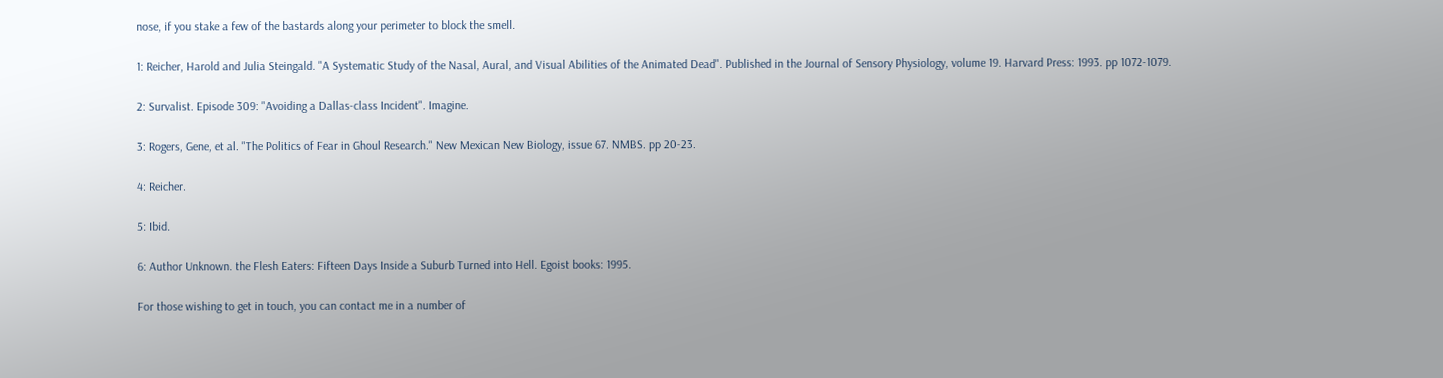nose, if you stake a few of the bastards along your perimeter to block the smell.

1: Reicher, Harold and Julia Steingald. "A Systematic Study of the Nasal, Aural, and Visual Abilities of the Animated Dead". Published in the Journal of Sensory Physiology, volume 19. Harvard Press: 1993. pp 1072-1079.

2: Survalist. Episode 309: "Avoiding a Dallas-class Incident". Imagine.

3: Rogers, Gene, et al. "The Politics of Fear in Ghoul Research." New Mexican New Biology, issue 67. NMBS. pp 20-23.

4: Reicher.

5: Ibid.

6: Author Unknown. the Flesh Eaters: Fifteen Days Inside a Suburb Turned into Hell. Egoist books: 1995.

For those wishing to get in touch, you can contact me in a number of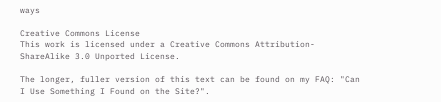ways

Creative Commons License
This work is licensed under a Creative Commons Attribution-ShareAlike 3.0 Unported License.

The longer, fuller version of this text can be found on my FAQ: "Can I Use Something I Found on the Site?".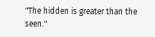"The hidden is greater than the seen."